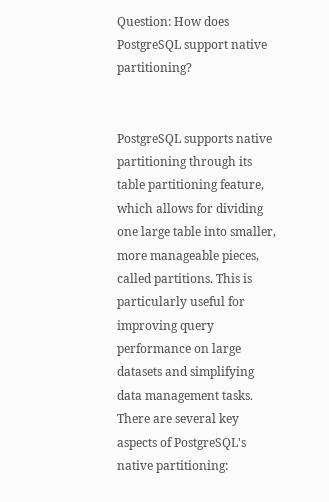Question: How does PostgreSQL support native partitioning?


PostgreSQL supports native partitioning through its table partitioning feature, which allows for dividing one large table into smaller, more manageable pieces, called partitions. This is particularly useful for improving query performance on large datasets and simplifying data management tasks. There are several key aspects of PostgreSQL's native partitioning: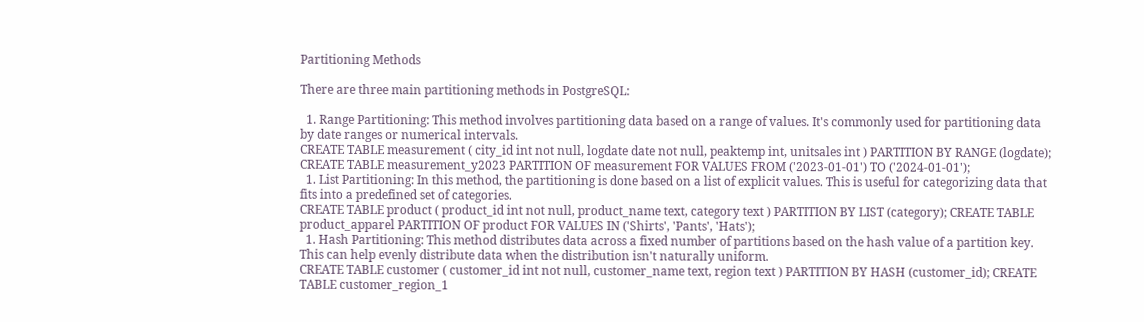Partitioning Methods

There are three main partitioning methods in PostgreSQL:

  1. Range Partitioning: This method involves partitioning data based on a range of values. It's commonly used for partitioning data by date ranges or numerical intervals.
CREATE TABLE measurement ( city_id int not null, logdate date not null, peaktemp int, unitsales int ) PARTITION BY RANGE (logdate); CREATE TABLE measurement_y2023 PARTITION OF measurement FOR VALUES FROM ('2023-01-01') TO ('2024-01-01');
  1. List Partitioning: In this method, the partitioning is done based on a list of explicit values. This is useful for categorizing data that fits into a predefined set of categories.
CREATE TABLE product ( product_id int not null, product_name text, category text ) PARTITION BY LIST (category); CREATE TABLE product_apparel PARTITION OF product FOR VALUES IN ('Shirts', 'Pants', 'Hats');
  1. Hash Partitioning: This method distributes data across a fixed number of partitions based on the hash value of a partition key. This can help evenly distribute data when the distribution isn't naturally uniform.
CREATE TABLE customer ( customer_id int not null, customer_name text, region text ) PARTITION BY HASH (customer_id); CREATE TABLE customer_region_1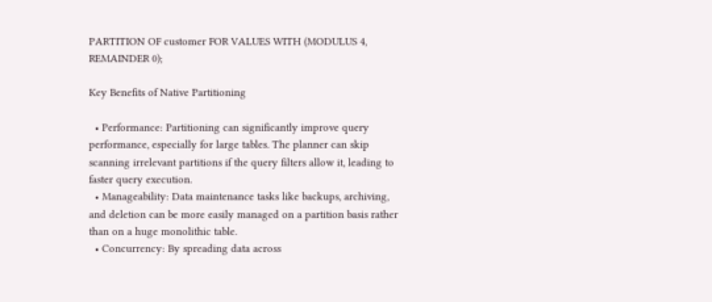PARTITION OF customer FOR VALUES WITH (MODULUS 4, REMAINDER 0);

Key Benefits of Native Partitioning

  • Performance: Partitioning can significantly improve query performance, especially for large tables. The planner can skip scanning irrelevant partitions if the query filters allow it, leading to faster query execution.
  • Manageability: Data maintenance tasks like backups, archiving, and deletion can be more easily managed on a partition basis rather than on a huge monolithic table.
  • Concurrency: By spreading data across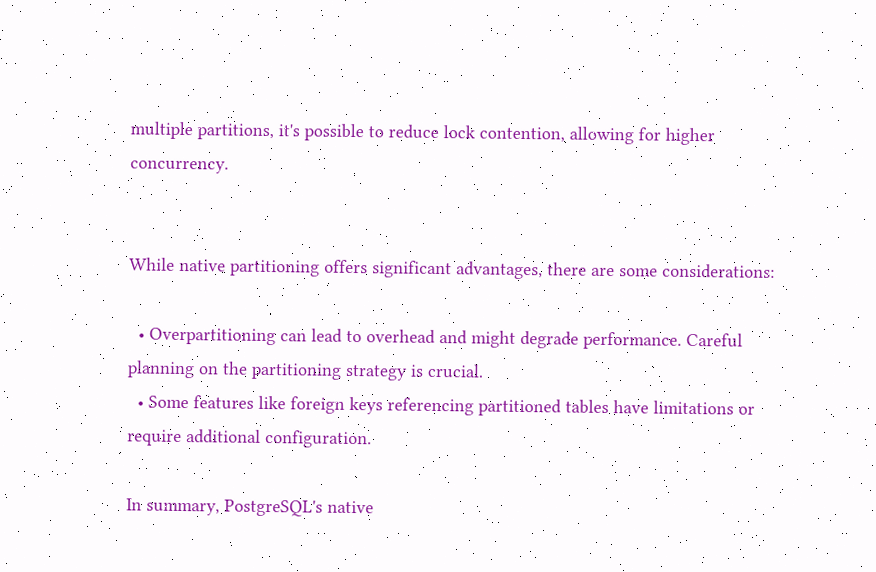multiple partitions, it's possible to reduce lock contention, allowing for higher concurrency.


While native partitioning offers significant advantages, there are some considerations:

  • Overpartitioning can lead to overhead and might degrade performance. Careful planning on the partitioning strategy is crucial.
  • Some features like foreign keys referencing partitioned tables have limitations or require additional configuration.

In summary, PostgreSQL's native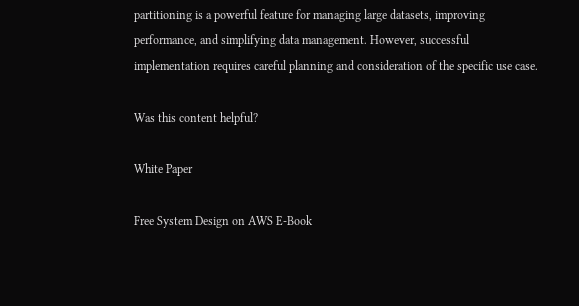partitioning is a powerful feature for managing large datasets, improving performance, and simplifying data management. However, successful implementation requires careful planning and consideration of the specific use case.

Was this content helpful?

White Paper

Free System Design on AWS E-Book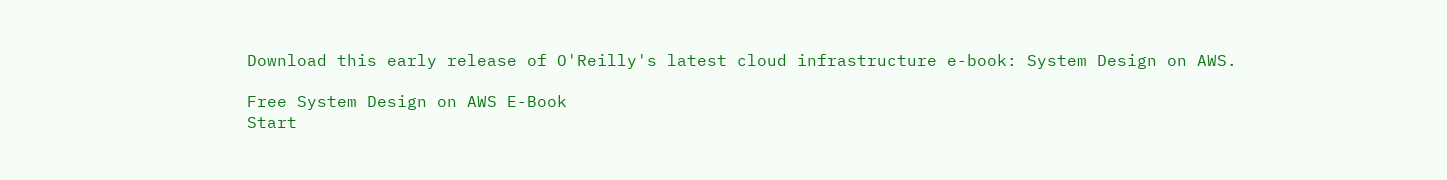Download this early release of O'Reilly's latest cloud infrastructure e-book: System Design on AWS.

Free System Design on AWS E-Book
Start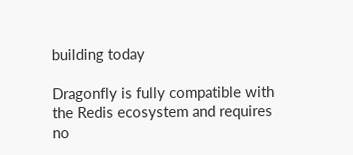building today

Dragonfly is fully compatible with the Redis ecosystem and requires no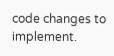code changes to implement.